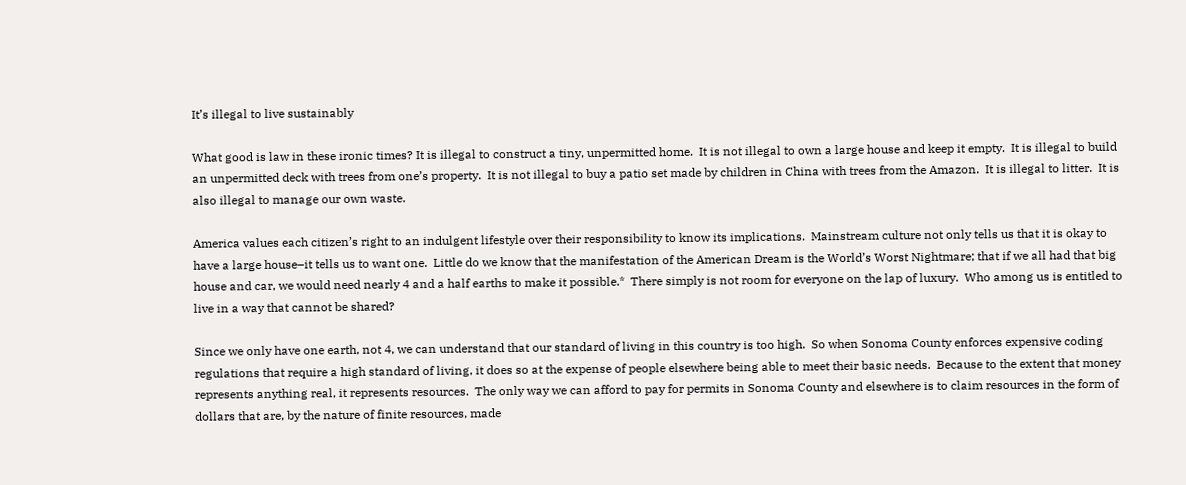It’s illegal to live sustainably

What good is law in these ironic times? It is illegal to construct a tiny, unpermitted home.  It is not illegal to own a large house and keep it empty.  It is illegal to build an unpermitted deck with trees from one’s property.  It is not illegal to buy a patio set made by children in China with trees from the Amazon.  It is illegal to litter.  It is also illegal to manage our own waste.

America values each citizen’s right to an indulgent lifestyle over their responsibility to know its implications.  Mainstream culture not only tells us that it is okay to have a large house–it tells us to want one.  Little do we know that the manifestation of the American Dream is the World’s Worst Nightmare; that if we all had that big house and car, we would need nearly 4 and a half earths to make it possible.*  There simply is not room for everyone on the lap of luxury.  Who among us is entitled to live in a way that cannot be shared?

Since we only have one earth, not 4, we can understand that our standard of living in this country is too high.  So when Sonoma County enforces expensive coding regulations that require a high standard of living, it does so at the expense of people elsewhere being able to meet their basic needs.  Because to the extent that money represents anything real, it represents resources.  The only way we can afford to pay for permits in Sonoma County and elsewhere is to claim resources in the form of dollars that are, by the nature of finite resources, made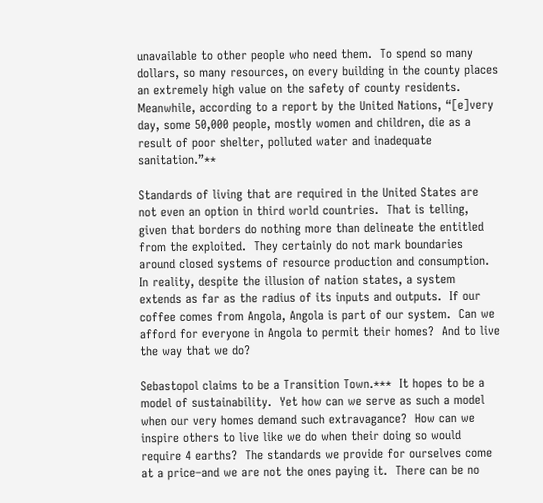unavailable to other people who need them.  To spend so many dollars, so many resources, on every building in the county places an extremely high value on the safety of county residents.  Meanwhile, according to a report by the United Nations, “[e]very day, some 50,000 people, mostly women and children, die as a result of poor shelter, polluted water and inadequate sanitation.”**

Standards of living that are required in the United States are not even an option in third world countries.  That is telling, given that borders do nothing more than delineate the entitled from the exploited.  They certainly do not mark boundaries around closed systems of resource production and consumption.  In reality, despite the illusion of nation states, a system extends as far as the radius of its inputs and outputs.  If our coffee comes from Angola, Angola is part of our system.  Can we afford for everyone in Angola to permit their homes?  And to live the way that we do?

Sebastopol claims to be a Transition Town.***  It hopes to be a model of sustainability.  Yet how can we serve as such a model when our very homes demand such extravagance?  How can we inspire others to live like we do when their doing so would require 4 earths?  The standards we provide for ourselves come at a price–and we are not the ones paying it.  There can be no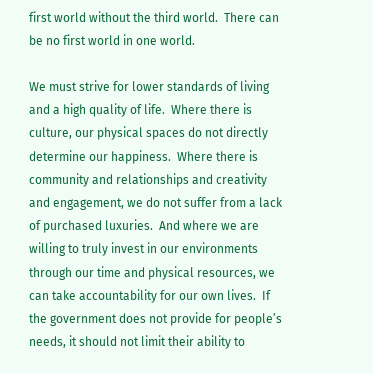first world without the third world.  There can be no first world in one world.

We must strive for lower standards of living and a high quality of life.  Where there is culture, our physical spaces do not directly determine our happiness.  Where there is community and relationships and creativity and engagement, we do not suffer from a lack of purchased luxuries.  And where we are willing to truly invest in our environments through our time and physical resources, we can take accountability for our own lives.  If the government does not provide for people’s needs, it should not limit their ability to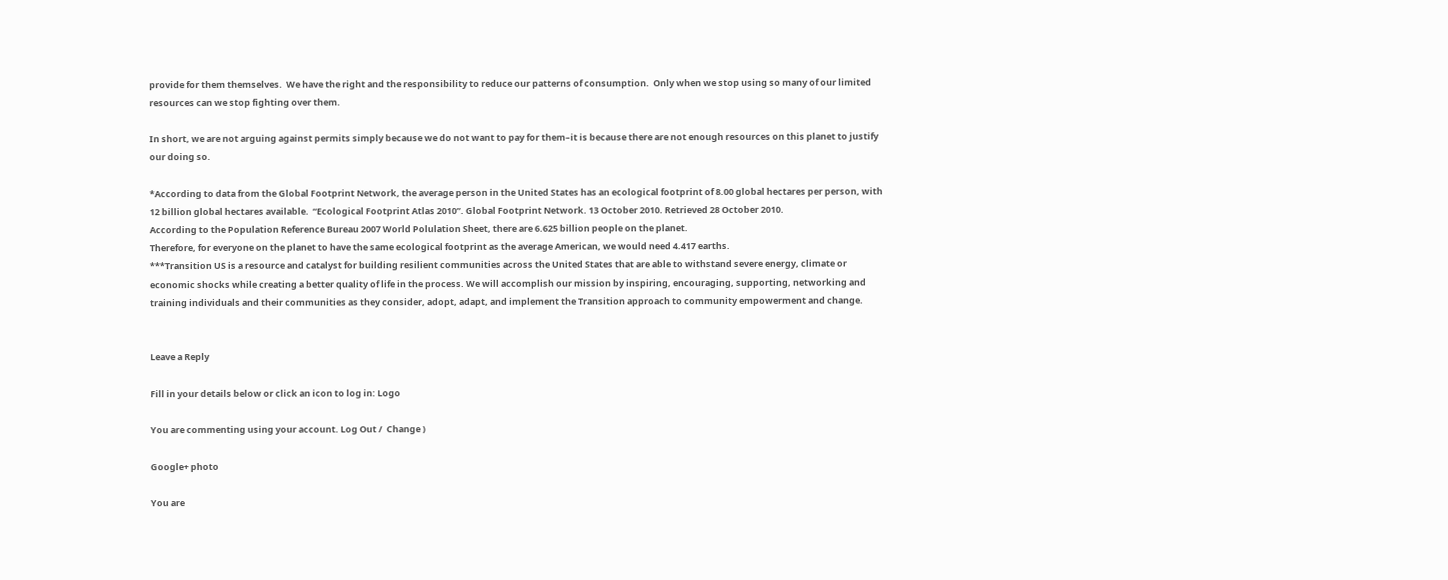provide for them themselves.  We have the right and the responsibility to reduce our patterns of consumption.  Only when we stop using so many of our limited resources can we stop fighting over them.

In short, we are not arguing against permits simply because we do not want to pay for them–it is because there are not enough resources on this planet to justify our doing so.

*According to data from the Global Footprint Network, the average person in the United States has an ecological footprint of 8.00 global hectares per person, with 12 billion global hectares available.  “Ecological Footprint Atlas 2010”. Global Footprint Network. 13 October 2010. Retrieved 28 October 2010.
According to the Population Reference Bureau 2007 World Polulation Sheet, there are 6.625 billion people on the planet.
Therefore, for everyone on the planet to have the same ecological footprint as the average American, we would need 4.417 earths.
***Transition US is a resource and catalyst for building resilient communities across the United States that are able to withstand severe energy, climate or economic shocks while creating a better quality of life in the process. We will accomplish our mission by inspiring, encouraging, supporting, networking and training individuals and their communities as they consider, adopt, adapt, and implement the Transition approach to community empowerment and change.


Leave a Reply

Fill in your details below or click an icon to log in: Logo

You are commenting using your account. Log Out /  Change )

Google+ photo

You are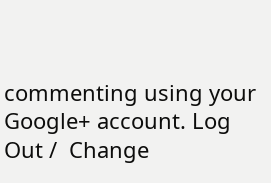commenting using your Google+ account. Log Out /  Change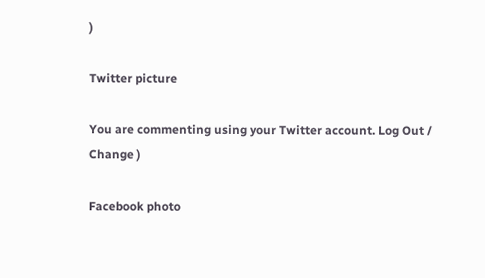)

Twitter picture

You are commenting using your Twitter account. Log Out /  Change )

Facebook photo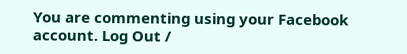You are commenting using your Facebook account. Log Out /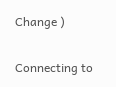Change )

Connecting to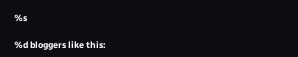%s

%d bloggers like this: